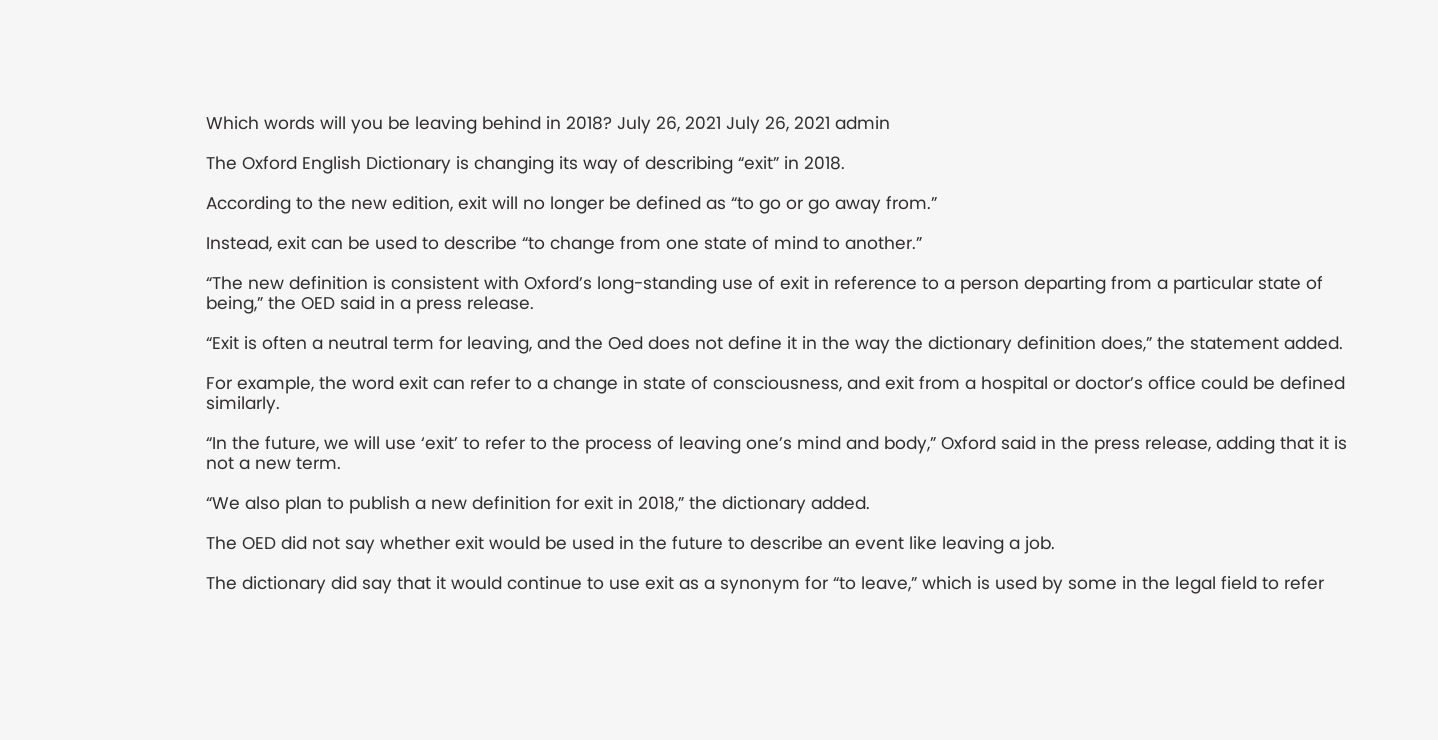Which words will you be leaving behind in 2018? July 26, 2021 July 26, 2021 admin

The Oxford English Dictionary is changing its way of describing “exit” in 2018.

According to the new edition, exit will no longer be defined as “to go or go away from.”

Instead, exit can be used to describe “to change from one state of mind to another.”

“The new definition is consistent with Oxford’s long-standing use of exit in reference to a person departing from a particular state of being,” the OED said in a press release.

“Exit is often a neutral term for leaving, and the Oed does not define it in the way the dictionary definition does,” the statement added.

For example, the word exit can refer to a change in state of consciousness, and exit from a hospital or doctor’s office could be defined similarly.

“In the future, we will use ‘exit’ to refer to the process of leaving one’s mind and body,” Oxford said in the press release, adding that it is not a new term.

“We also plan to publish a new definition for exit in 2018,” the dictionary added.

The OED did not say whether exit would be used in the future to describe an event like leaving a job.

The dictionary did say that it would continue to use exit as a synonym for “to leave,” which is used by some in the legal field to refer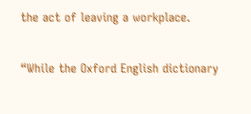the act of leaving a workplace.

“While the Oxford English dictionary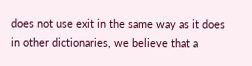does not use exit in the same way as it does in other dictionaries, we believe that a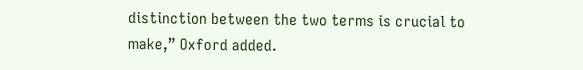distinction between the two terms is crucial to make,” Oxford added.